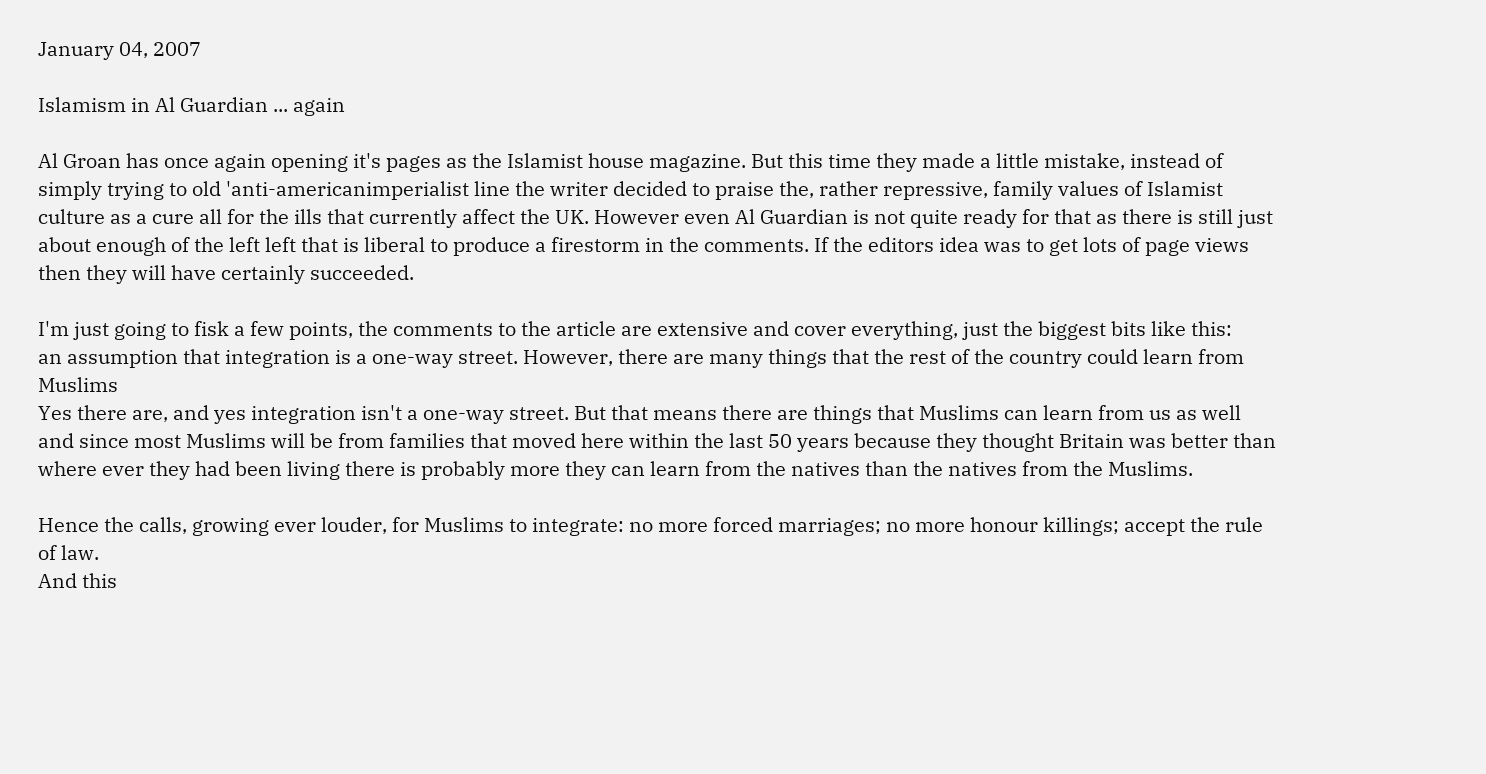January 04, 2007

Islamism in Al Guardian ... again

Al Groan has once again opening it's pages as the Islamist house magazine. But this time they made a little mistake, instead of simply trying to old 'anti-americanimperialist line the writer decided to praise the, rather repressive, family values of Islamist culture as a cure all for the ills that currently affect the UK. However even Al Guardian is not quite ready for that as there is still just about enough of the left left that is liberal to produce a firestorm in the comments. If the editors idea was to get lots of page views then they will have certainly succeeded.

I'm just going to fisk a few points, the comments to the article are extensive and cover everything, just the biggest bits like this:
an assumption that integration is a one-way street. However, there are many things that the rest of the country could learn from Muslims
Yes there are, and yes integration isn't a one-way street. But that means there are things that Muslims can learn from us as well and since most Muslims will be from families that moved here within the last 50 years because they thought Britain was better than where ever they had been living there is probably more they can learn from the natives than the natives from the Muslims.

Hence the calls, growing ever louder, for Muslims to integrate: no more forced marriages; no more honour killings; accept the rule of law.
And this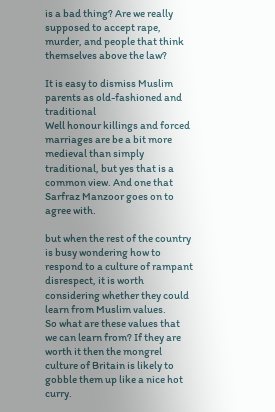is a bad thing? Are we really supposed to accept rape, murder, and people that think themselves above the law?

It is easy to dismiss Muslim parents as old-fashioned and traditional
Well honour killings and forced marriages are be a bit more medieval than simply traditional, but yes that is a common view. And one that Sarfraz Manzoor goes on to agree with.

but when the rest of the country is busy wondering how to respond to a culture of rampant disrespect, it is worth considering whether they could learn from Muslim values.
So what are these values that we can learn from? If they are worth it then the mongrel culture of Britain is likely to gobble them up like a nice hot curry.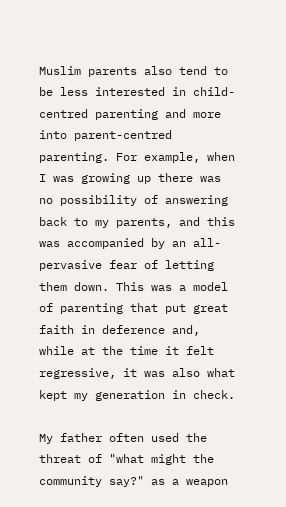Muslim parents also tend to be less interested in child-centred parenting and more into parent-centred parenting. For example, when I was growing up there was no possibility of answering back to my parents, and this was accompanied by an all-pervasive fear of letting them down. This was a model of parenting that put great faith in deference and, while at the time it felt regressive, it was also what kept my generation in check.

My father often used the threat of "what might the community say?" as a weapon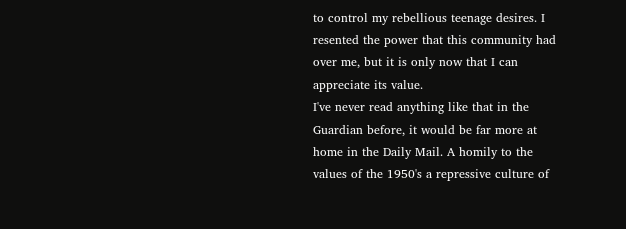to control my rebellious teenage desires. I resented the power that this community had over me, but it is only now that I can appreciate its value.
I've never read anything like that in the Guardian before, it would be far more at home in the Daily Mail. A homily to the values of the 1950's a repressive culture of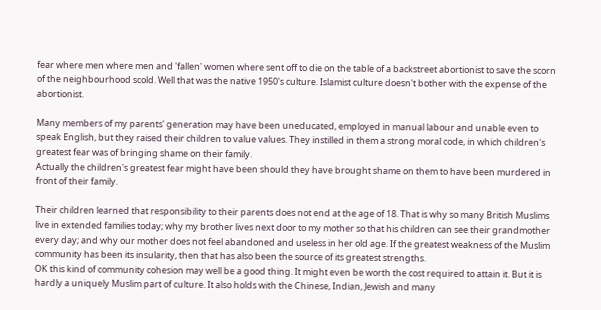fear where men where men and 'fallen' women where sent off to die on the table of a backstreet abortionist to save the scorn of the neighbourhood scold. Well that was the native 1950's culture. Islamist culture doesn't bother with the expense of the abortionist.

Many members of my parents' generation may have been uneducated, employed in manual labour and unable even to speak English, but they raised their children to value values. They instilled in them a strong moral code, in which children's greatest fear was of bringing shame on their family.
Actually the children's greatest fear might have been should they have brought shame on them to have been murdered in front of their family.

Their children learned that responsibility to their parents does not end at the age of 18. That is why so many British Muslims live in extended families today; why my brother lives next door to my mother so that his children can see their grandmother every day; and why our mother does not feel abandoned and useless in her old age. If the greatest weakness of the Muslim community has been its insularity, then that has also been the source of its greatest strengths.
OK this kind of community cohesion may well be a good thing. It might even be worth the cost required to attain it. But it is hardly a uniquely Muslim part of culture. It also holds with the Chinese, Indian, Jewish and many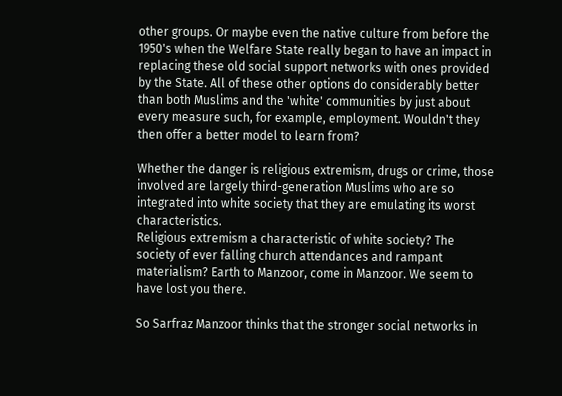other groups. Or maybe even the native culture from before the 1950's when the Welfare State really began to have an impact in replacing these old social support networks with ones provided by the State. All of these other options do considerably better than both Muslims and the 'white' communities by just about every measure such, for example, employment. Wouldn't they then offer a better model to learn from?

Whether the danger is religious extremism, drugs or crime, those involved are largely third-generation Muslims who are so integrated into white society that they are emulating its worst characteristics.
Religious extremism a characteristic of white society? The society of ever falling church attendances and rampant materialism? Earth to Manzoor, come in Manzoor. We seem to have lost you there.

So Sarfraz Manzoor thinks that the stronger social networks in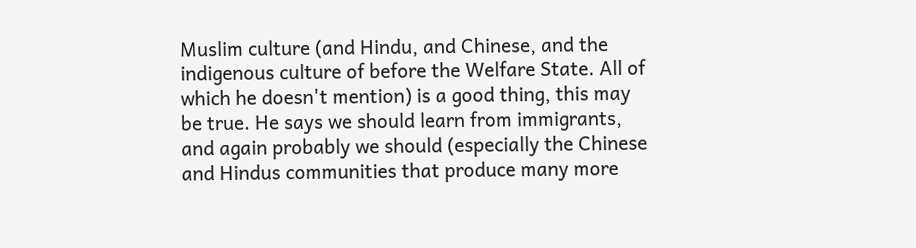Muslim culture (and Hindu, and Chinese, and the indigenous culture of before the Welfare State. All of which he doesn't mention) is a good thing, this may be true. He says we should learn from immigrants, and again probably we should (especially the Chinese and Hindus communities that produce many more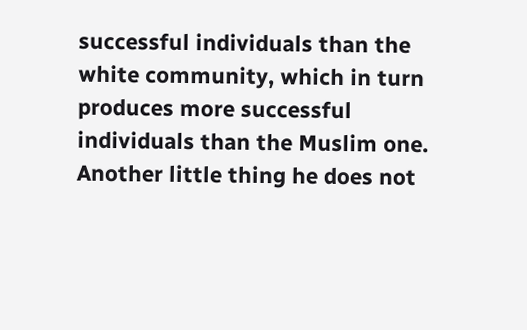successful individuals than the white community, which in turn produces more successful individuals than the Muslim one. Another little thing he does not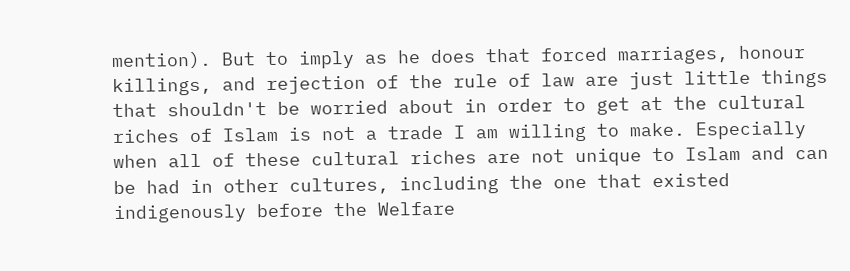mention). But to imply as he does that forced marriages, honour killings, and rejection of the rule of law are just little things that shouldn't be worried about in order to get at the cultural riches of Islam is not a trade I am willing to make. Especially when all of these cultural riches are not unique to Islam and can be had in other cultures, including the one that existed indigenously before the Welfare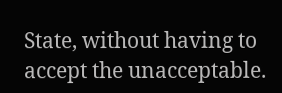State, without having to accept the unacceptable.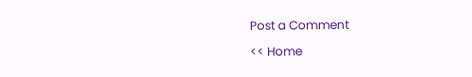Post a Comment

<< Home